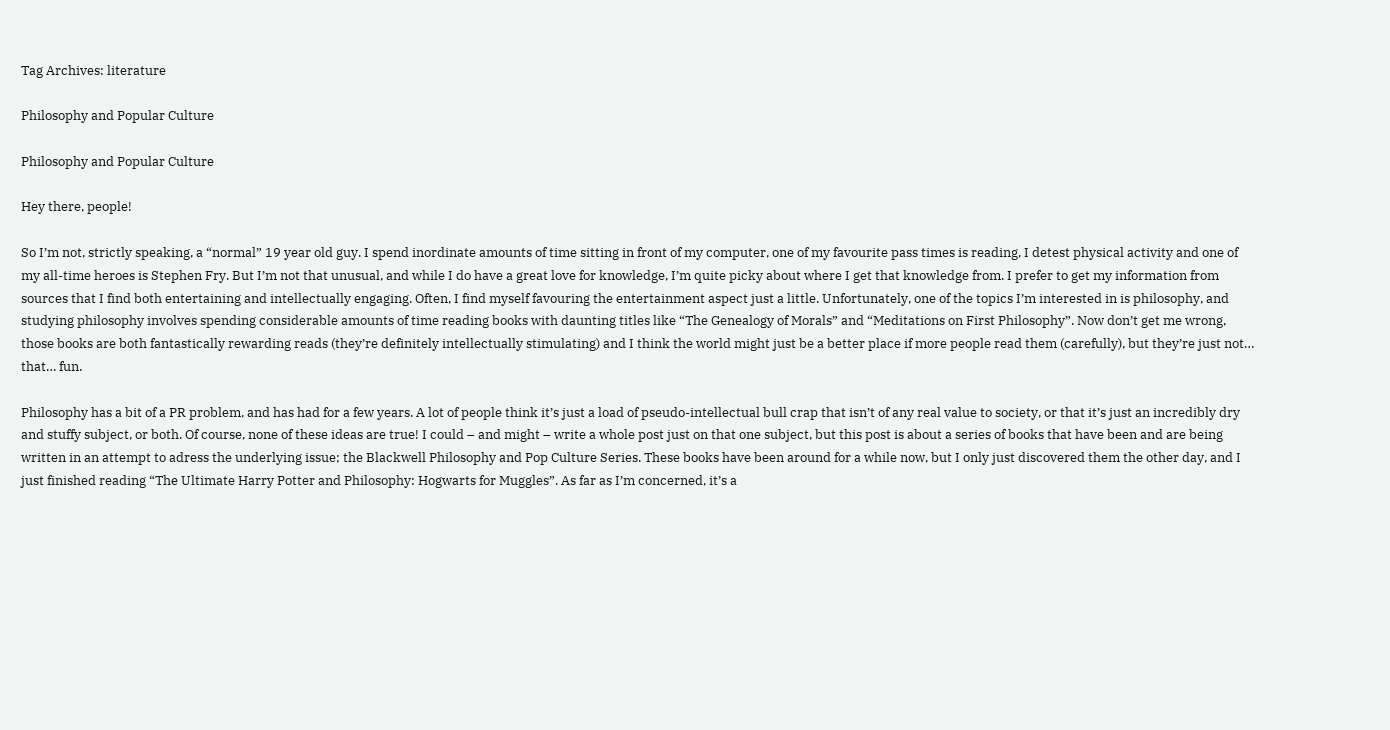Tag Archives: literature

Philosophy and Popular Culture

Philosophy and Popular Culture

Hey there, people!

So I’m not, strictly speaking, a “normal” 19 year old guy. I spend inordinate amounts of time sitting in front of my computer, one of my favourite pass times is reading, I detest physical activity and one of my all-time heroes is Stephen Fry. But I’m not that unusual, and while I do have a great love for knowledge, I’m quite picky about where I get that knowledge from. I prefer to get my information from sources that I find both entertaining and intellectually engaging. Often, I find myself favouring the entertainment aspect just a little. Unfortunately, one of the topics I’m interested in is philosophy, and studying philosophy involves spending considerable amounts of time reading books with daunting titles like “The Genealogy of Morals” and “Meditations on First Philosophy”. Now don’t get me wrong, those books are both fantastically rewarding reads (they’re definitely intellectually stimulating) and I think the world might just be a better place if more people read them (carefully), but they’re just not… that… fun.

Philosophy has a bit of a PR problem, and has had for a few years. A lot of people think it’s just a load of pseudo-intellectual bull crap that isn’t of any real value to society, or that it’s just an incredibly dry and stuffy subject, or both. Of course, none of these ideas are true! I could – and might – write a whole post just on that one subject, but this post is about a series of books that have been and are being written in an attempt to adress the underlying issue; the Blackwell Philosophy and Pop Culture Series. These books have been around for a while now, but I only just discovered them the other day, and I just finished reading “The Ultimate Harry Potter and Philosophy: Hogwarts for Muggles”. As far as I’m concerned, it’s a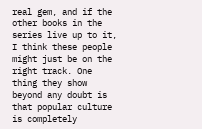real gem, and if the other books in the series live up to it, I think these people might just be on the right track. One thing they show beyond any doubt is that popular culture is completely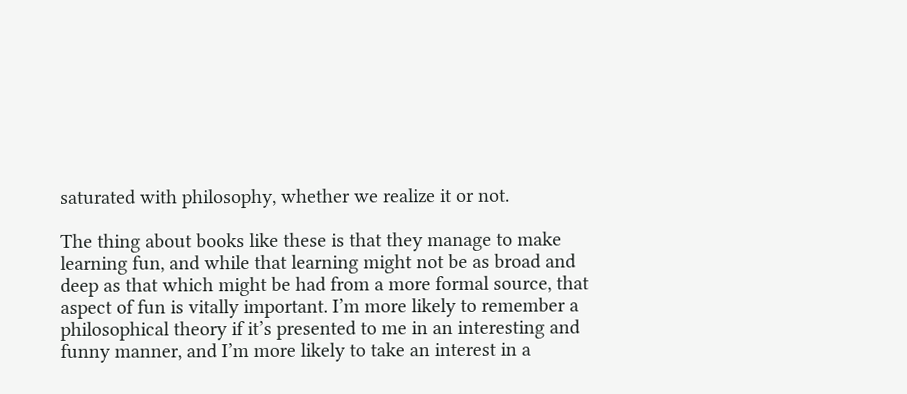saturated with philosophy, whether we realize it or not.

The thing about books like these is that they manage to make learning fun, and while that learning might not be as broad and deep as that which might be had from a more formal source, that aspect of fun is vitally important. I’m more likely to remember a philosophical theory if it’s presented to me in an interesting and funny manner, and I’m more likely to take an interest in a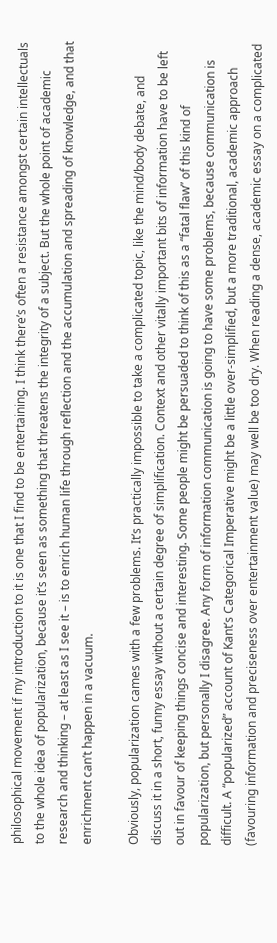philosophical movement if my introduction to it is one that I find to be entertaining. I think there’s often a resistance amongst certain intellectuals to the whole idea of popularization, because it’s seen as something that threatens the integrity of a subject. But the whole point of academic research and thinking – at least as I see it – is to enrich human life through reflection and the accumulation and spreading of knowledge, and that enrichment can’t happen in a vacuum.

Obviously, popularization cames with a few problems. It’s practically impossible to take a complicated topic, like the mind/body debate, and discuss it in a short, funny essay without a certain degree of simplification. Context and other vitally important bits of information have to be left out in favour of keeping things concise and interesting. Some people might be persuaded to think of this as a “fatal flaw” of this kind of popularization, but personally I disagree. Any form of information communication is going to have some problems, because communication is difficult. A “popularized” account of Kant’s Categorical Imperative might be a little over-simplified, but a more traditional, academic approach (favouring information and preciseness over entertainment value) may well be too dry. When reading a dense, academic essay on a complicated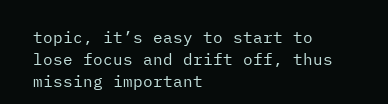topic, it’s easy to start to lose focus and drift off, thus missing important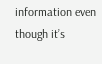information even though it’s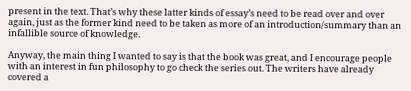present in the text. That’s why these latter kinds of essay’s need to be read over and over again, just as the former kind need to be taken as more of an introduction/summary than an infallible source of knowledge.

Anyway, the main thing I wanted to say is that the book was great, and I encourage people with an interest in fun philosophy to go check the series out. The writers have already covered a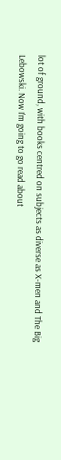lot of ground, with books centred on subjects as diverse as X-men and The Big Lebowski. Now I’m going to go read about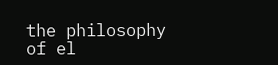the philosophy of el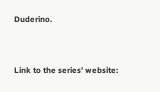Duderino.


Link to the series’ website: